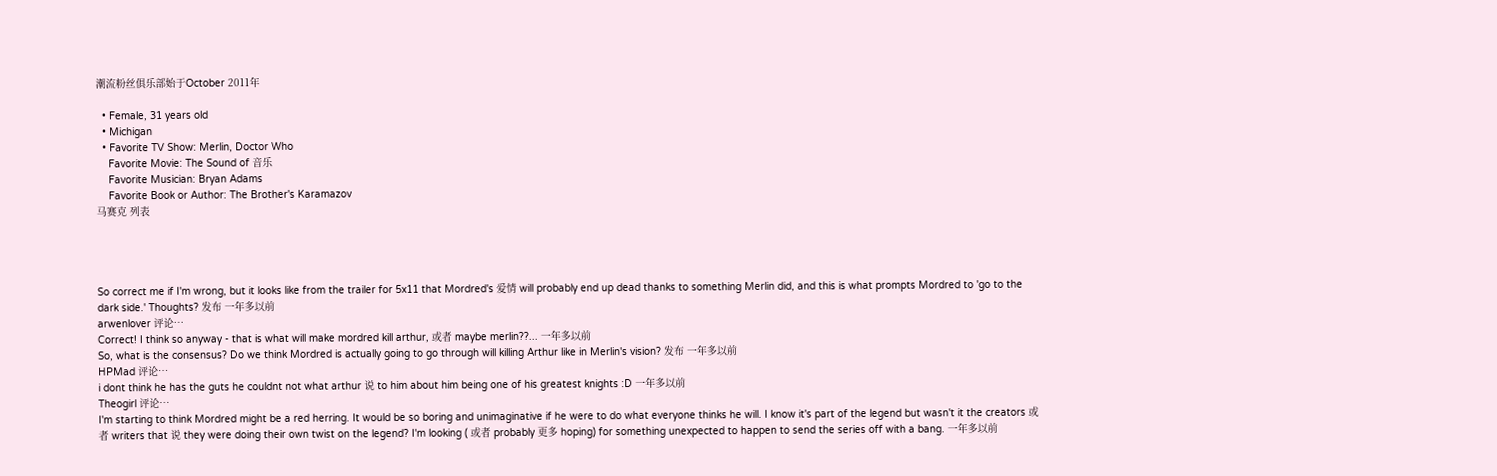潮流粉丝俱乐部始于October 2011年

  • Female, 31 years old
  • Michigan
  • Favorite TV Show: Merlin, Doctor Who
    Favorite Movie: The Sound of 音乐
    Favorite Musician: Bryan Adams
    Favorite Book or Author: The Brother's Karamazov
马赛克 列表




So correct me if I'm wrong, but it looks like from the trailer for 5x11 that Mordred's 爱情 will probably end up dead thanks to something Merlin did, and this is what prompts Mordred to 'go to the dark side.' Thoughts? 发布 一年多以前
arwenlover 评论…
Correct! I think so anyway - that is what will make mordred kill arthur, 或者 maybe merlin??... 一年多以前
So, what is the consensus? Do we think Mordred is actually going to go through will killing Arthur like in Merlin's vision? 发布 一年多以前
HPMad 评论…
i dont think he has the guts he couldnt not what arthur 说 to him about him being one of his greatest knights :D 一年多以前
Theogirl 评论…
I'm starting to think Mordred might be a red herring. It would be so boring and unimaginative if he were to do what everyone thinks he will. I know it's part of the legend but wasn't it the creators 或者 writers that 说 they were doing their own twist on the legend? I'm looking ( 或者 probably 更多 hoping) for something unexpected to happen to send the series off with a bang. 一年多以前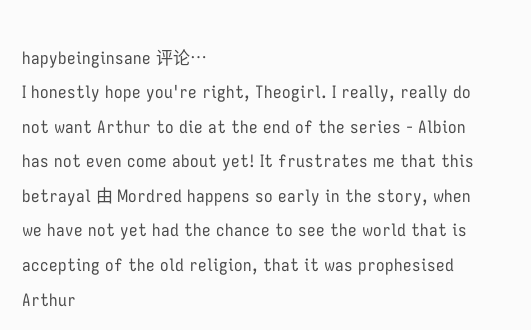hapybeinginsane 评论…
I honestly hope you're right, Theogirl. I really, really do not want Arthur to die at the end of the series - Albion has not even come about yet! It frustrates me that this betrayal 由 Mordred happens so early in the story, when we have not yet had the chance to see the world that is accepting of the old religion, that it was prophesised Arthur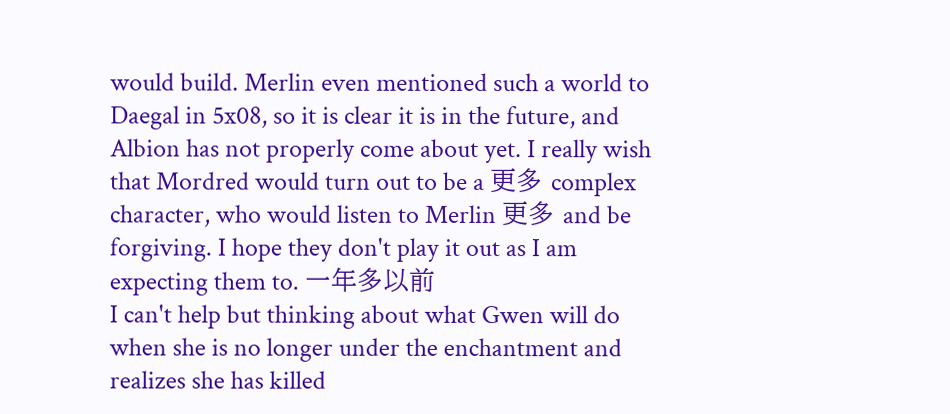would build. Merlin even mentioned such a world to Daegal in 5x08, so it is clear it is in the future, and Albion has not properly come about yet. I really wish that Mordred would turn out to be a 更多 complex character, who would listen to Merlin 更多 and be forgiving. I hope they don't play it out as I am expecting them to. 一年多以前
I can't help but thinking about what Gwen will do when she is no longer under the enchantment and realizes she has killed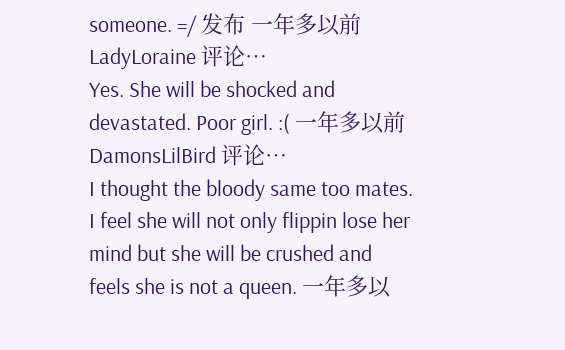someone. =/ 发布 一年多以前
LadyLoraine 评论…
Yes. She will be shocked and devastated. Poor girl. :( 一年多以前
DamonsLilBird 评论…
I thought the bloody same too mates. I feel she will not only flippin lose her mind but she will be crushed and feels she is not a queen. 一年多以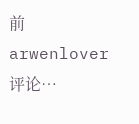前
arwenlover 评论…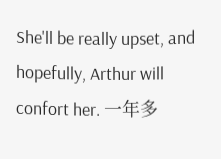She'll be really upset, and hopefully, Arthur will confort her. 一年多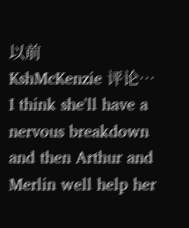以前
KshMcKenzie 评论…
I think she'll have a nervous breakdown and then Arthur and Merlin well help her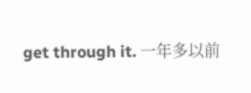get through it. 一年多以前